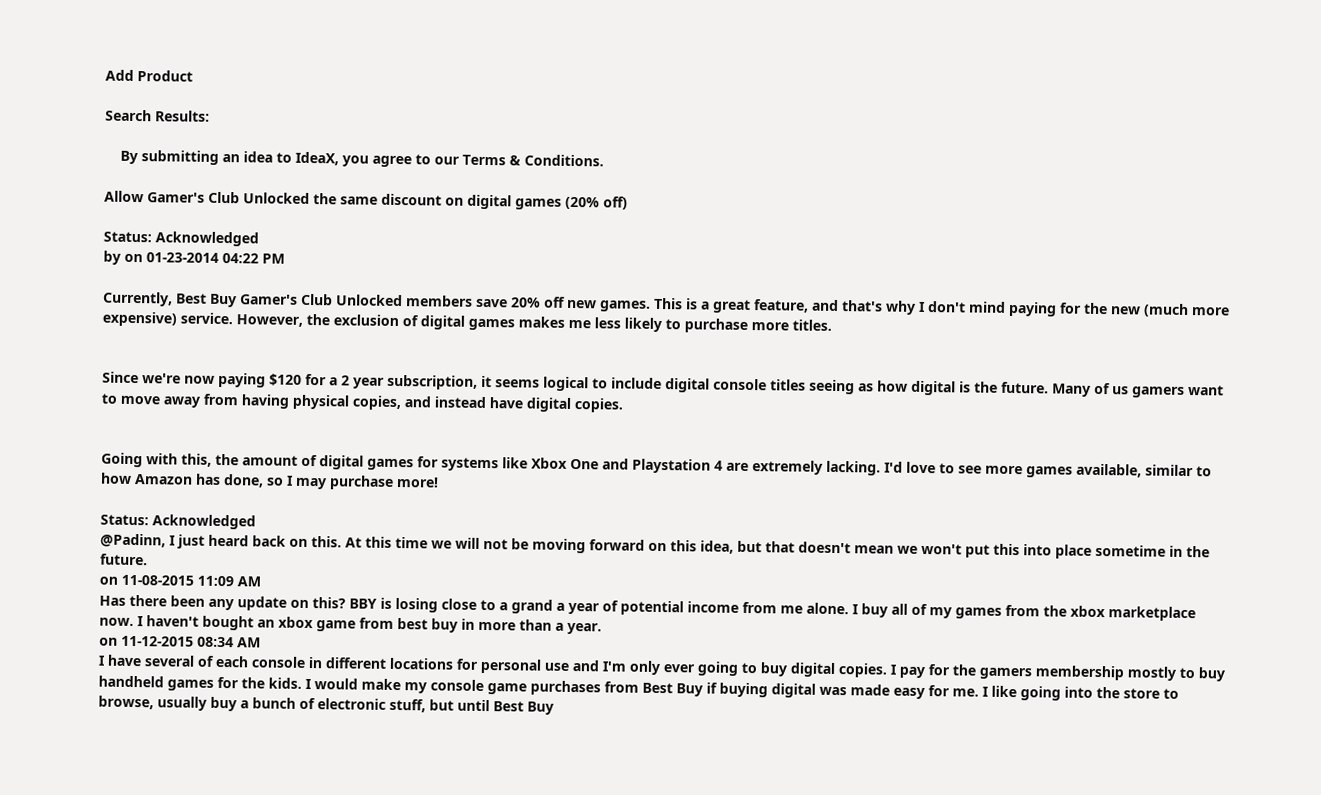Add Product

Search Results:

    By submitting an idea to IdeaX, you agree to our Terms & Conditions.

Allow Gamer's Club Unlocked the same discount on digital games (20% off)

Status: Acknowledged
by on 01-23-2014 04:22 PM

Currently, Best Buy Gamer's Club Unlocked members save 20% off new games. This is a great feature, and that's why I don't mind paying for the new (much more expensive) service. However, the exclusion of digital games makes me less likely to purchase more titles.


Since we're now paying $120 for a 2 year subscription, it seems logical to include digital console titles seeing as how digital is the future. Many of us gamers want to move away from having physical copies, and instead have digital copies.


Going with this, the amount of digital games for systems like Xbox One and Playstation 4 are extremely lacking. I'd love to see more games available, similar to how Amazon has done, so I may purchase more!

Status: Acknowledged
@Padinn, I just heard back on this. At this time we will not be moving forward on this idea, but that doesn't mean we won't put this into place sometime in the future.
on 11-08-2015 11:09 AM
Has there been any update on this? BBY is losing close to a grand a year of potential income from me alone. I buy all of my games from the xbox marketplace now. I haven't bought an xbox game from best buy in more than a year.
on 11-12-2015 08:34 AM
I have several of each console in different locations for personal use and I'm only ever going to buy digital copies. I pay for the gamers membership mostly to buy handheld games for the kids. I would make my console game purchases from Best Buy if buying digital was made easy for me. I like going into the store to browse, usually buy a bunch of electronic stuff, but until Best Buy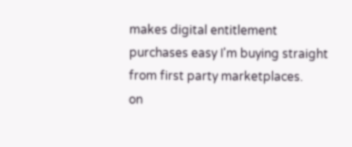makes digital entitlement purchases easy I'm buying straight from first party marketplaces.
on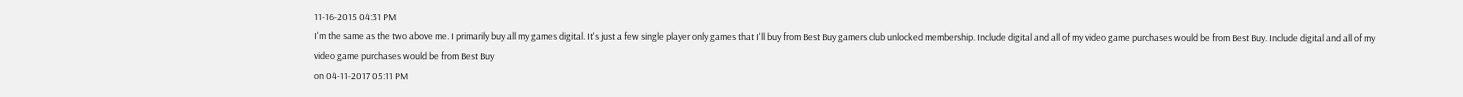11-16-2015 04:31 PM
I'm the same as the two above me. I primarily buy all my games digital. It's just a few single player only games that I'll buy from Best Buy gamers club unlocked membership. Include digital and all of my video game purchases would be from Best Buy. Include digital and all of my video game purchases would be from Best Buy
on 04-11-2017 05:11 PM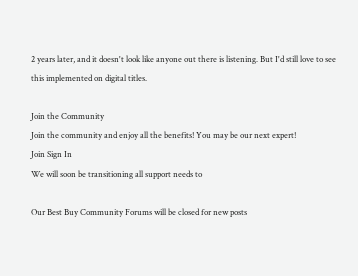2 years later, and it doesn't look like anyone out there is listening. But I'd still love to see this implemented on digital titles.

Join the Community
Join the community and enjoy all the benefits! You may be our next expert!
Join Sign In
We will soon be transitioning all support needs to

Our Best Buy Community Forums will be closed for new posts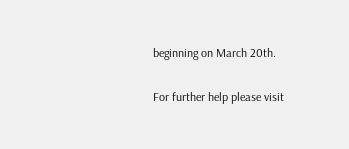beginning on March 20th.

For further help please visit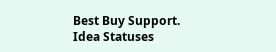Best Buy Support.
Idea Statuses